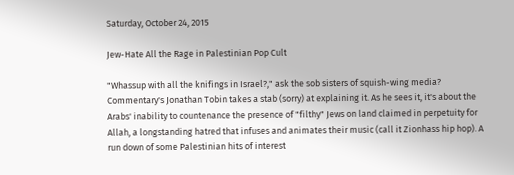Saturday, October 24, 2015

Jew-Hate All the Rage in Palestinian Pop Cult

"Whassup with all the knifings in Israel?," ask the sob sisters of squish-wing media? Commentary's Jonathan Tobin takes a stab (sorry) at explaining it. As he sees it, it's about the Arabs' inability to countenance the presence of "filthy" Jews on land claimed in perpetuity for Allah, a longstanding hatred that infuses and animates their music (call it Zionhass hip hop). A run down of some Palestinian hits of interest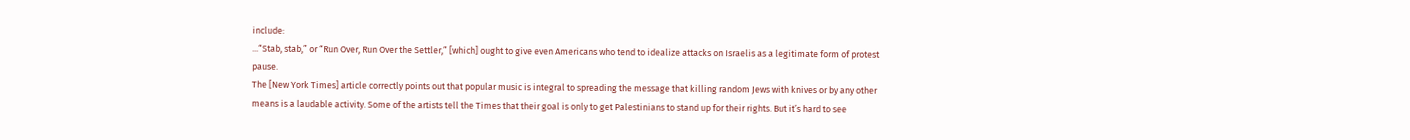include:
...“Stab, stab,” or “Run Over, Run Over the Settler,” [which] ought to give even Americans who tend to idealize attacks on Israelis as a legitimate form of protest pause.
The [New York Times] article correctly points out that popular music is integral to spreading the message that killing random Jews with knives or by any other means is a laudable activity. Some of the artists tell the Times that their goal is only to get Palestinians to stand up for their rights. But it’s hard to see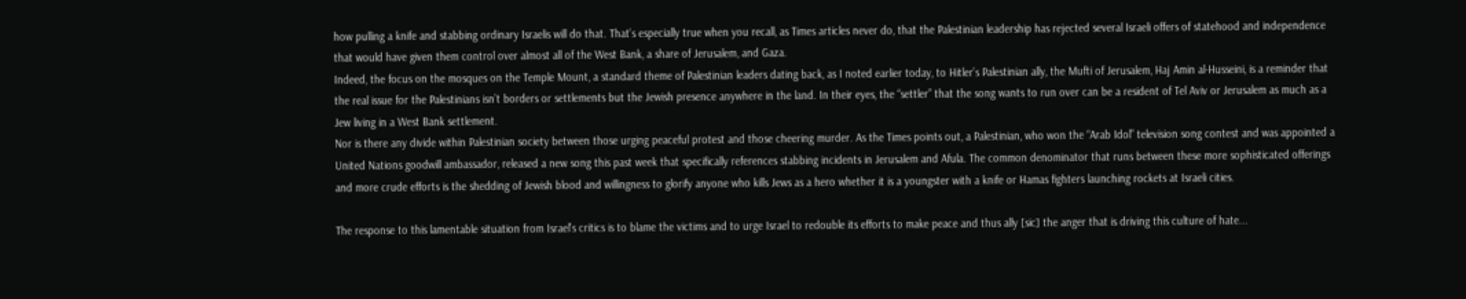how pulling a knife and stabbing ordinary Israelis will do that. That’s especially true when you recall, as Times articles never do, that the Palestinian leadership has rejected several Israeli offers of statehood and independence that would have given them control over almost all of the West Bank, a share of Jerusalem, and Gaza.
Indeed, the focus on the mosques on the Temple Mount, a standard theme of Palestinian leaders dating back, as I noted earlier today, to Hitler’s Palestinian ally, the Mufti of Jerusalem, Haj Amin al-Husseini, is a reminder that the real issue for the Palestinians isn’t borders or settlements but the Jewish presence anywhere in the land. In their eyes, the “settler” that the song wants to run over can be a resident of Tel Aviv or Jerusalem as much as a Jew living in a West Bank settlement.
Nor is there any divide within Palestinian society between those urging peaceful protest and those cheering murder. As the Times points out, a Palestinian, who won the “Arab Idol” television song contest and was appointed a United Nations goodwill ambassador, released a new song this past week that specifically references stabbing incidents in Jerusalem and Afula. The common denominator that runs between these more sophisticated offerings and more crude efforts is the shedding of Jewish blood and willingness to glorify anyone who kills Jews as a hero whether it is a youngster with a knife or Hamas fighters launching rockets at Israeli cities.

The response to this lamentable situation from Israel’s critics is to blame the victims and to urge Israel to redouble its efforts to make peace and thus ally [sic] the anger that is driving this culture of hate...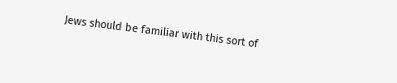Jews should be familiar with this sort of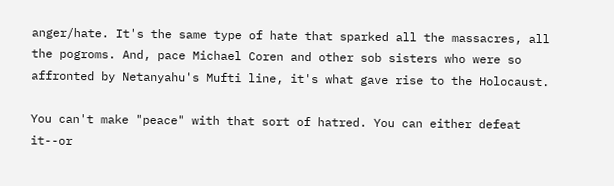anger/hate. It's the same type of hate that sparked all the massacres, all the pogroms. And, pace Michael Coren and other sob sisters who were so affronted by Netanyahu's Mufti line, it's what gave rise to the Holocaust.

You can't make "peace" with that sort of hatred. You can either defeat it--or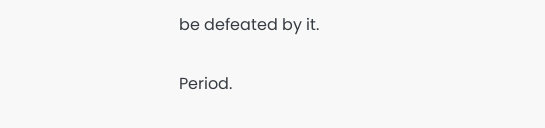be defeated by it.

Period.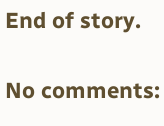End of story.

No comments: